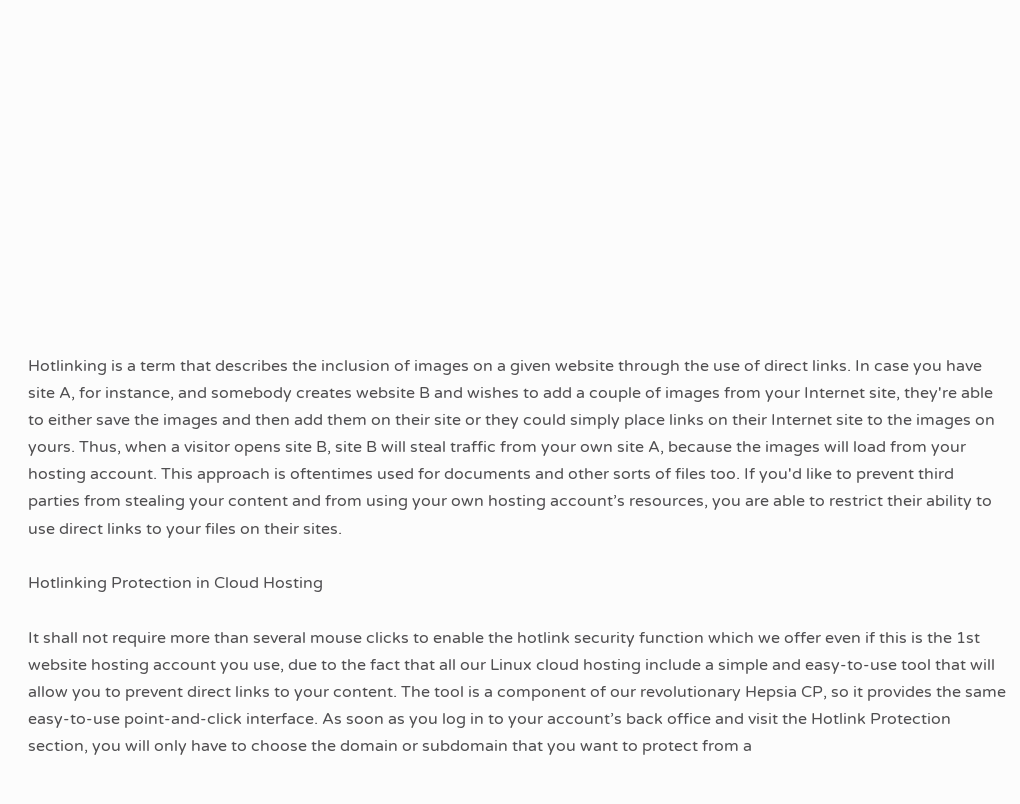Hotlinking is a term that describes the inclusion of images on a given website through the use of direct links. In case you have site A, for instance, and somebody creates website B and wishes to add a couple of images from your Internet site, they're able to either save the images and then add them on their site or they could simply place links on their Internet site to the images on yours. Thus, when a visitor opens site B, site B will steal traffic from your own site A, because the images will load from your hosting account. This approach is oftentimes used for documents and other sorts of files too. If you'd like to prevent third parties from stealing your content and from using your own hosting account’s resources, you are able to restrict their ability to use direct links to your files on their sites.

Hotlinking Protection in Cloud Hosting

It shall not require more than several mouse clicks to enable the hotlink security function which we offer even if this is the 1st website hosting account you use, due to the fact that all our Linux cloud hosting include a simple and easy-to-use tool that will allow you to prevent direct links to your content. The tool is a component of our revolutionary Hepsia CP, so it provides the same easy-to-use point-and-click interface. As soon as you log in to your account’s back office and visit the Hotlink Protection section, you will only have to choose the domain or subdomain that you want to protect from a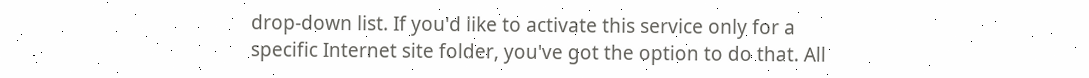drop-down list. If you'd like to activate this service only for a specific Internet site folder, you've got the option to do that. All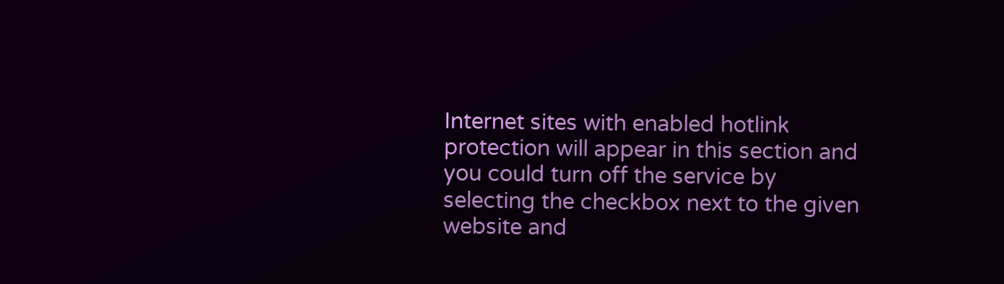Internet sites with enabled hotlink protection will appear in this section and you could turn off the service by selecting the checkbox next to the given website and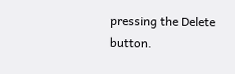pressing the Delete button.